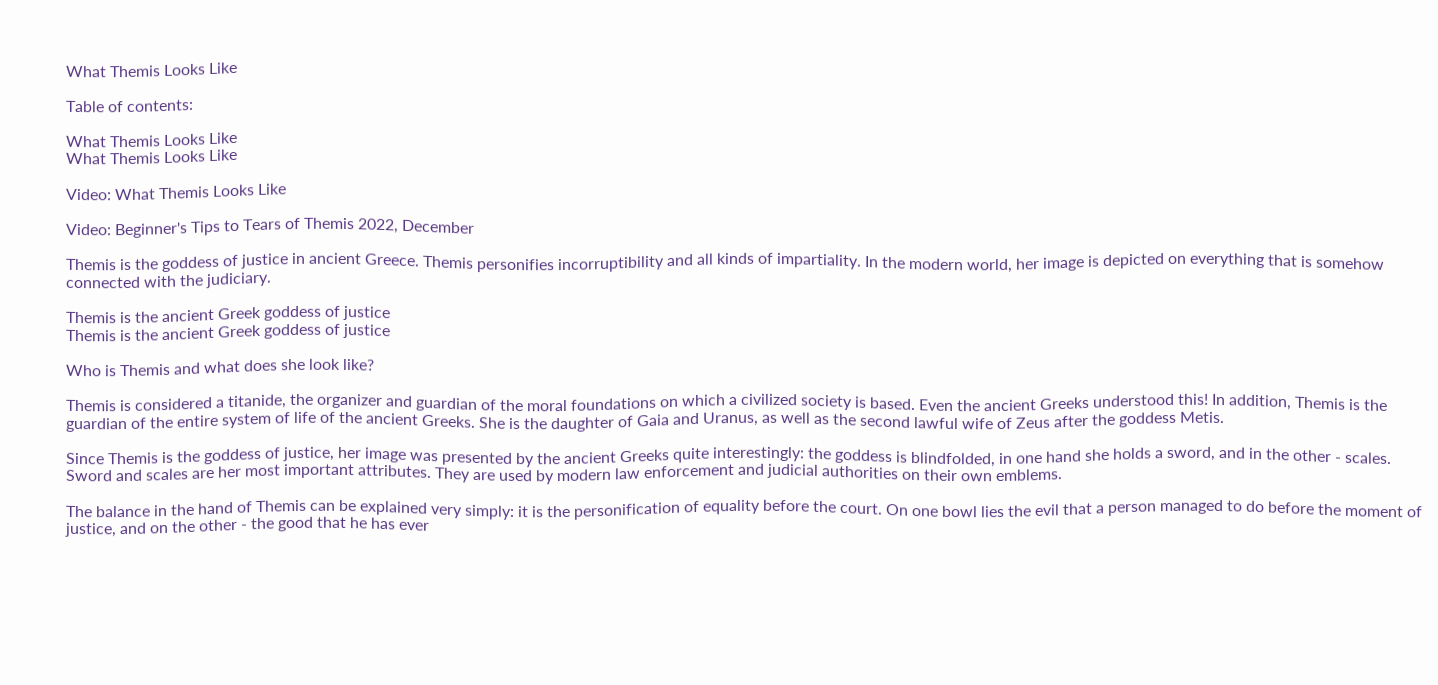What Themis Looks Like

Table of contents:

What Themis Looks Like
What Themis Looks Like

Video: What Themis Looks Like

Video: Beginner's Tips to Tears of Themis 2022, December

Themis is the goddess of justice in ancient Greece. Themis personifies incorruptibility and all kinds of impartiality. In the modern world, her image is depicted on everything that is somehow connected with the judiciary.

Themis is the ancient Greek goddess of justice
Themis is the ancient Greek goddess of justice

Who is Themis and what does she look like?

Themis is considered a titanide, the organizer and guardian of the moral foundations on which a civilized society is based. Even the ancient Greeks understood this! In addition, Themis is the guardian of the entire system of life of the ancient Greeks. She is the daughter of Gaia and Uranus, as well as the second lawful wife of Zeus after the goddess Metis.

Since Themis is the goddess of justice, her image was presented by the ancient Greeks quite interestingly: the goddess is blindfolded, in one hand she holds a sword, and in the other - scales. Sword and scales are her most important attributes. They are used by modern law enforcement and judicial authorities on their own emblems.

The balance in the hand of Themis can be explained very simply: it is the personification of equality before the court. On one bowl lies the evil that a person managed to do before the moment of justice, and on the other - the good that he has ever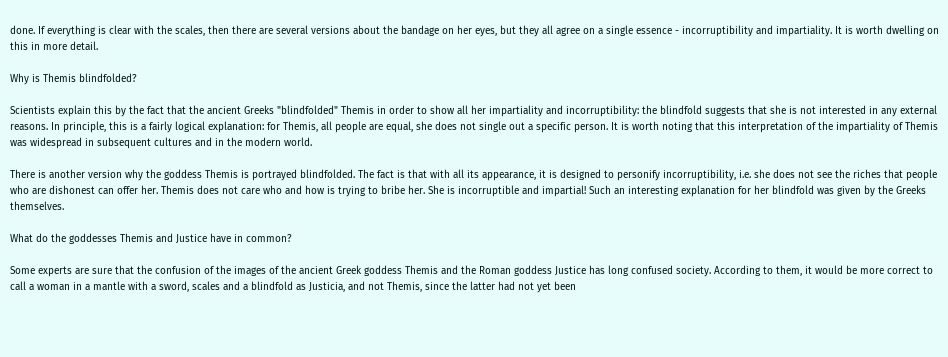done. If everything is clear with the scales, then there are several versions about the bandage on her eyes, but they all agree on a single essence - incorruptibility and impartiality. It is worth dwelling on this in more detail.

Why is Themis blindfolded?

Scientists explain this by the fact that the ancient Greeks "blindfolded" Themis in order to show all her impartiality and incorruptibility: the blindfold suggests that she is not interested in any external reasons. In principle, this is a fairly logical explanation: for Themis, all people are equal, she does not single out a specific person. It is worth noting that this interpretation of the impartiality of Themis was widespread in subsequent cultures and in the modern world.

There is another version why the goddess Themis is portrayed blindfolded. The fact is that with all its appearance, it is designed to personify incorruptibility, i.e. she does not see the riches that people who are dishonest can offer her. Themis does not care who and how is trying to bribe her. She is incorruptible and impartial! Such an interesting explanation for her blindfold was given by the Greeks themselves.

What do the goddesses Themis and Justice have in common?

Some experts are sure that the confusion of the images of the ancient Greek goddess Themis and the Roman goddess Justice has long confused society. According to them, it would be more correct to call a woman in a mantle with a sword, scales and a blindfold as Justicia, and not Themis, since the latter had not yet been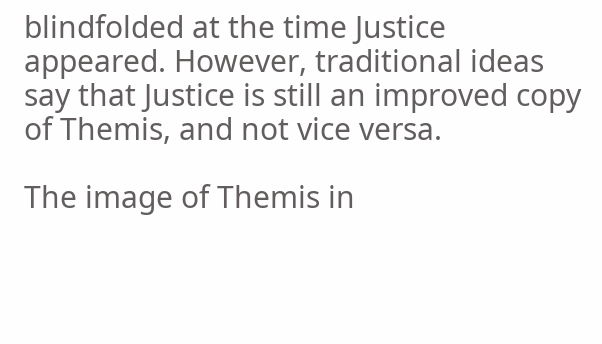blindfolded at the time Justice appeared. However, traditional ideas say that Justice is still an improved copy of Themis, and not vice versa.

The image of Themis in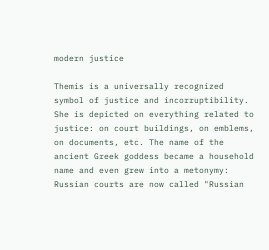modern justice

Themis is a universally recognized symbol of justice and incorruptibility. She is depicted on everything related to justice: on court buildings, on emblems, on documents, etc. The name of the ancient Greek goddess became a household name and even grew into a metonymy: Russian courts are now called "Russian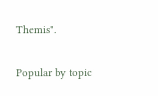Themis".

Popular by topic